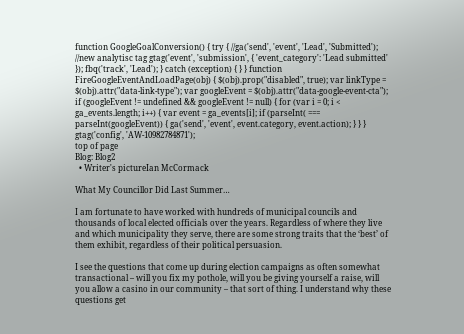function GoogleGoalConversion() { try { //ga('send', 'event', 'Lead', 'Submitted'); //new analytisc tag gtag('event', 'submission', { 'event_category': 'Lead submitted' }); fbq('track', 'Lead'); } catch (exception) { } } function FireGoogleEventAndLoadPage(obj) { $(obj).prop("disabled", true); var linkType = $(obj).attr("data-link-type"); var googleEvent = $(obj).attr("data-google-event-cta"); if (googleEvent != undefined && googleEvent != null) { for (var i = 0; i < ga_events.length; i++) { var event = ga_events[i]; if (parseInt( === parseInt(googleEvent)) { ga('send', 'event', event.category, event.action); } } } gtag('config', 'AW-10982784871');
top of page
Blog: Blog2
  • Writer's pictureIan McCormack

What My Councillor Did Last Summer…

I am fortunate to have worked with hundreds of municipal councils and thousands of local elected officials over the years. Regardless of where they live and which municipality they serve, there are some strong traits that the ‘best’ of them exhibit, regardless of their political persuasion.

I see the questions that come up during election campaigns as often somewhat transactional – will you fix my pothole, will you be giving yourself a raise, will you allow a casino in our community – that sort of thing. I understand why these questions get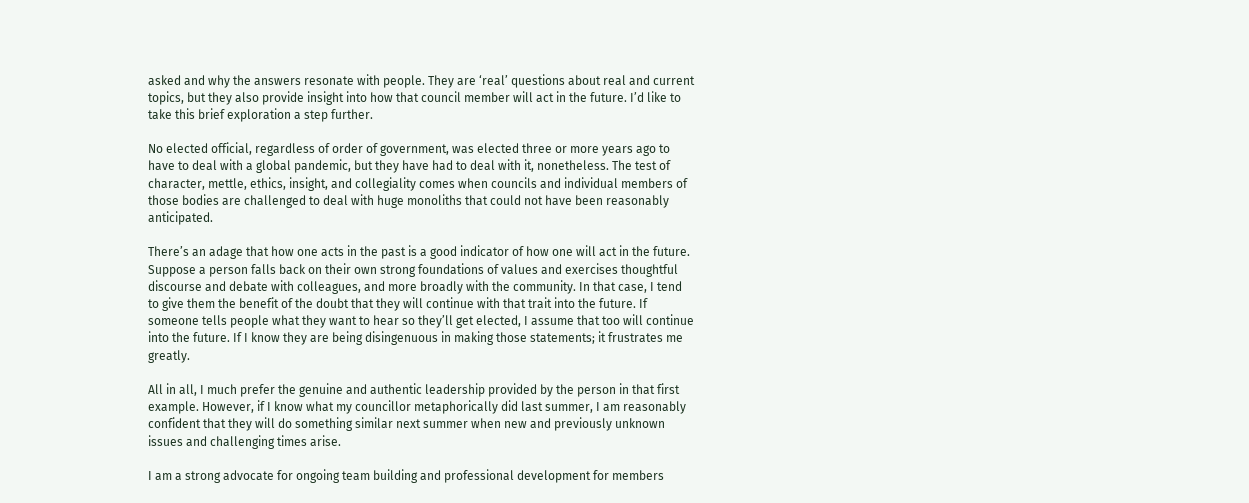asked and why the answers resonate with people. They are ‘real’ questions about real and current topics, but they also provide insight into how that council member will act in the future. I’d like to take this brief exploration a step further.

No elected official, regardless of order of government, was elected three or more years ago to have to deal with a global pandemic, but they have had to deal with it, nonetheless. The test of character, mettle, ethics, insight, and collegiality comes when councils and individual members of those bodies are challenged to deal with huge monoliths that could not have been reasonably anticipated.

There’s an adage that how one acts in the past is a good indicator of how one will act in the future. Suppose a person falls back on their own strong foundations of values and exercises thoughtful discourse and debate with colleagues, and more broadly with the community. In that case, I tend to give them the benefit of the doubt that they will continue with that trait into the future. If someone tells people what they want to hear so they’ll get elected, I assume that too will continue into the future. If I know they are being disingenuous in making those statements; it frustrates me greatly.

All in all, I much prefer the genuine and authentic leadership provided by the person in that first example. However, if I know what my councillor metaphorically did last summer, I am reasonably confident that they will do something similar next summer when new and previously unknown issues and challenging times arise.

I am a strong advocate for ongoing team building and professional development for members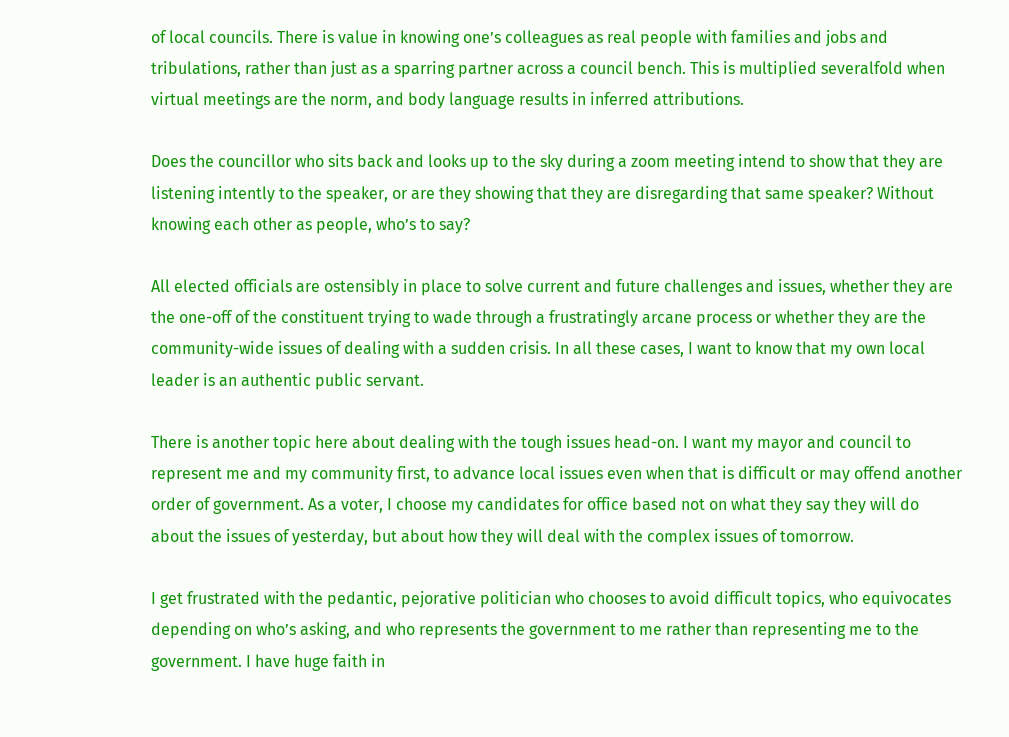of local councils. There is value in knowing one’s colleagues as real people with families and jobs and tribulations, rather than just as a sparring partner across a council bench. This is multiplied severalfold when virtual meetings are the norm, and body language results in inferred attributions.

Does the councillor who sits back and looks up to the sky during a zoom meeting intend to show that they are listening intently to the speaker, or are they showing that they are disregarding that same speaker? Without knowing each other as people, who’s to say?

All elected officials are ostensibly in place to solve current and future challenges and issues, whether they are the one-off of the constituent trying to wade through a frustratingly arcane process or whether they are the community-wide issues of dealing with a sudden crisis. In all these cases, I want to know that my own local leader is an authentic public servant.

There is another topic here about dealing with the tough issues head-on. I want my mayor and council to represent me and my community first, to advance local issues even when that is difficult or may offend another order of government. As a voter, I choose my candidates for office based not on what they say they will do about the issues of yesterday, but about how they will deal with the complex issues of tomorrow.

I get frustrated with the pedantic, pejorative politician who chooses to avoid difficult topics, who equivocates depending on who’s asking, and who represents the government to me rather than representing me to the government. I have huge faith in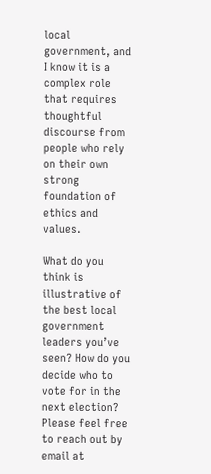local government, and I know it is a complex role that requires thoughtful discourse from people who rely on their own strong foundation of ethics and values.

What do you think is illustrative of the best local government leaders you’ve seen? How do you decide who to vote for in the next election? Please feel free to reach out by email at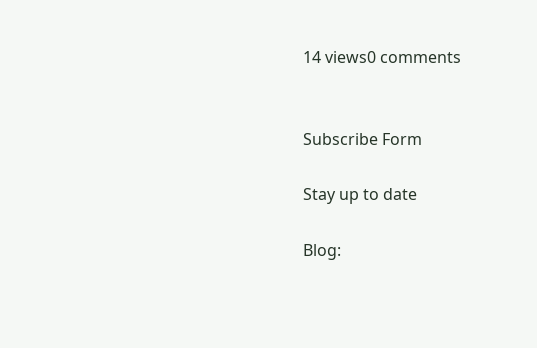14 views0 comments


Subscribe Form

Stay up to date

Blog: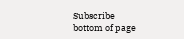Subscribe
bottom of page